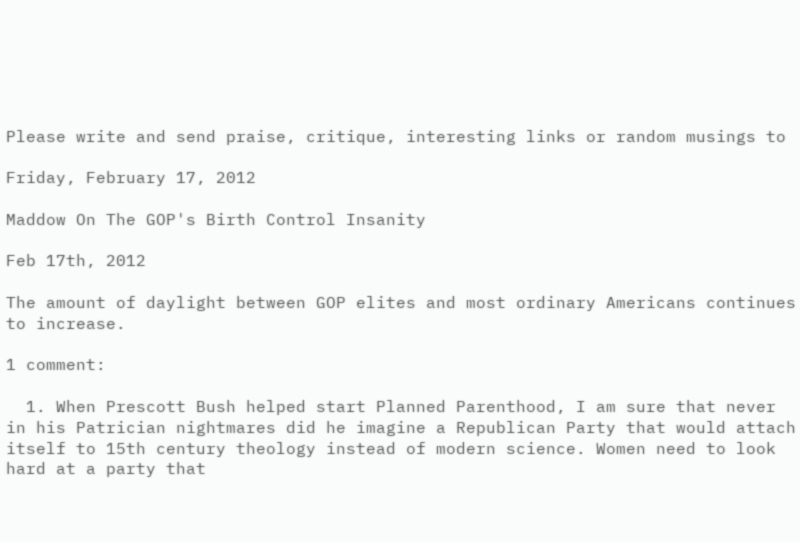Please write and send praise, critique, interesting links or random musings to

Friday, February 17, 2012

Maddow On The GOP's Birth Control Insanity

Feb 17th, 2012

The amount of daylight between GOP elites and most ordinary Americans continues to increase.

1 comment:

  1. When Prescott Bush helped start Planned Parenthood, I am sure that never in his Patrician nightmares did he imagine a Republican Party that would attach itself to 15th century theology instead of modern science. Women need to look hard at a party that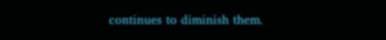continues to diminish them.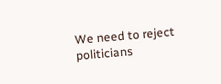We need to reject politicians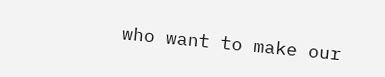who want to make our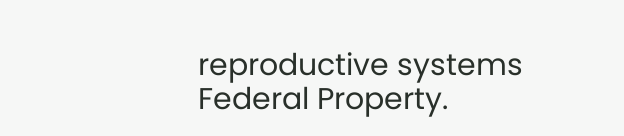reproductive systems Federal Property.